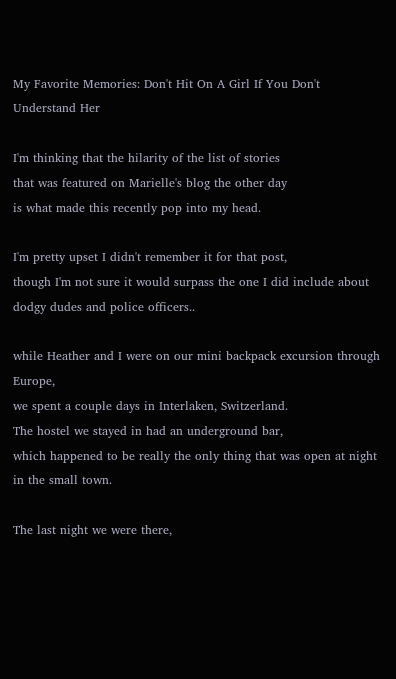My Favorite Memories: Don't Hit On A Girl If You Don't Understand Her

I'm thinking that the hilarity of the list of stories
that was featured on Marielle's blog the other day
is what made this recently pop into my head.

I'm pretty upset I didn't remember it for that post,
though I'm not sure it would surpass the one I did include about dodgy dudes and police officers..

while Heather and I were on our mini backpack excursion through Europe,
we spent a couple days in Interlaken, Switzerland.
The hostel we stayed in had an underground bar,
which happened to be really the only thing that was open at night in the small town.

The last night we were there,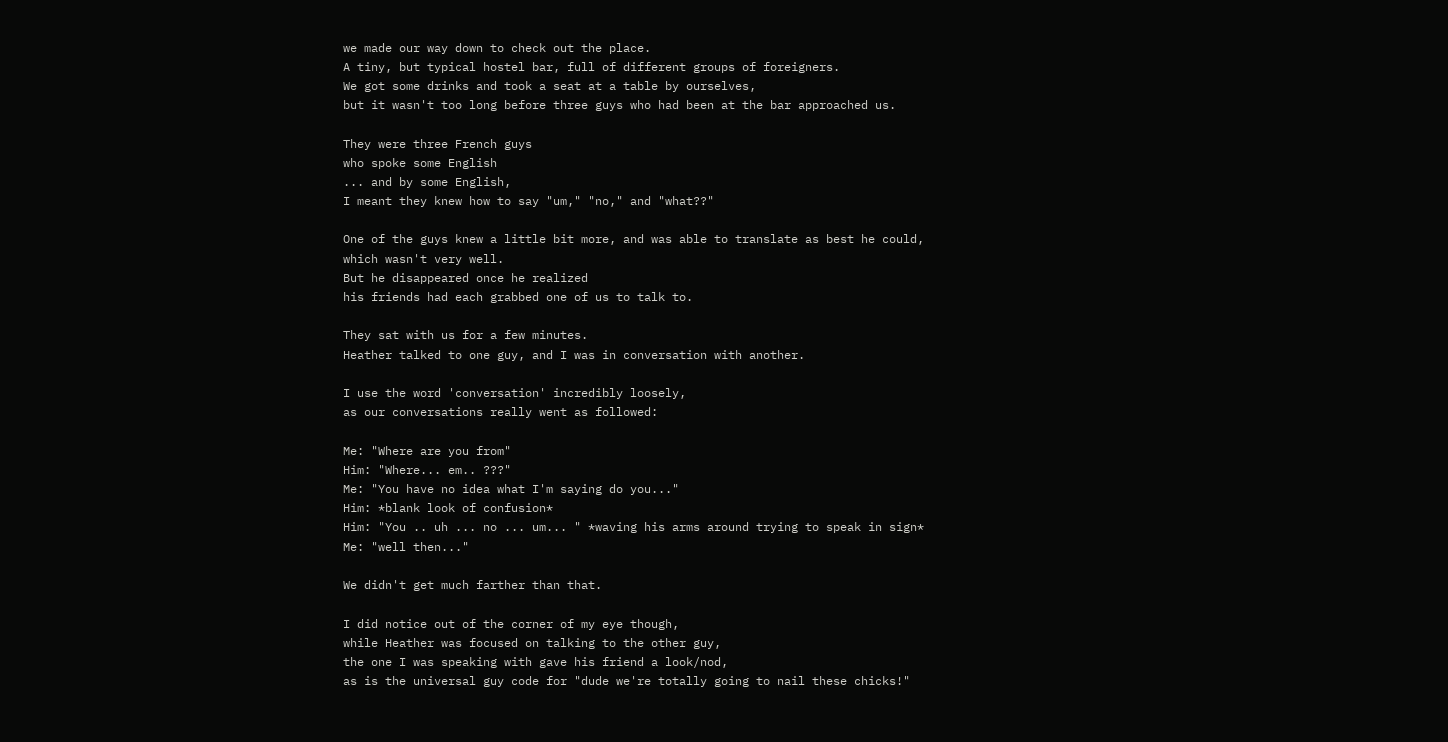we made our way down to check out the place.
A tiny, but typical hostel bar, full of different groups of foreigners.
We got some drinks and took a seat at a table by ourselves,
but it wasn't too long before three guys who had been at the bar approached us.

They were three French guys
who spoke some English
... and by some English,
I meant they knew how to say "um," "no," and "what??"

One of the guys knew a little bit more, and was able to translate as best he could,
which wasn't very well.
But he disappeared once he realized
his friends had each grabbed one of us to talk to.

They sat with us for a few minutes.
Heather talked to one guy, and I was in conversation with another.

I use the word 'conversation' incredibly loosely,
as our conversations really went as followed:

Me: "Where are you from"
Him: "Where... em.. ???"
Me: "You have no idea what I'm saying do you..."
Him: *blank look of confusion*
Him: "You .. uh ... no ... um... " *waving his arms around trying to speak in sign*
Me: "well then..."

We didn't get much farther than that.

I did notice out of the corner of my eye though,
while Heather was focused on talking to the other guy,
the one I was speaking with gave his friend a look/nod,
as is the universal guy code for "dude we're totally going to nail these chicks!"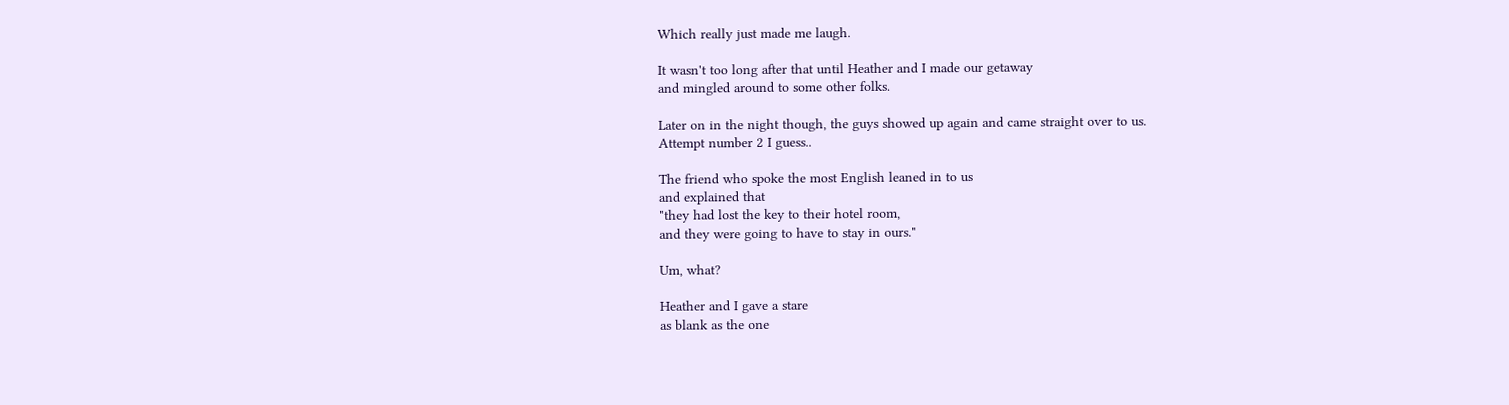Which really just made me laugh.

It wasn't too long after that until Heather and I made our getaway
and mingled around to some other folks.

Later on in the night though, the guys showed up again and came straight over to us.
Attempt number 2 I guess..

The friend who spoke the most English leaned in to us
and explained that
"they had lost the key to their hotel room,
and they were going to have to stay in ours."

Um, what?

Heather and I gave a stare
as blank as the one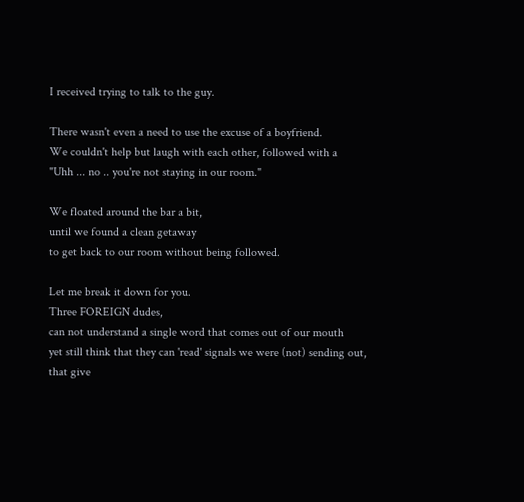I received trying to talk to the guy.

There wasn't even a need to use the excuse of a boyfriend.
We couldn't help but laugh with each other, followed with a
"Uhh ... no .. you're not staying in our room."

We floated around the bar a bit,
until we found a clean getaway
to get back to our room without being followed.

Let me break it down for you.
Three FOREIGN dudes,
can not understand a single word that comes out of our mouth
yet still think that they can 'read' signals we were (not) sending out,
that give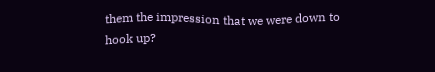them the impression that we were down to hook up?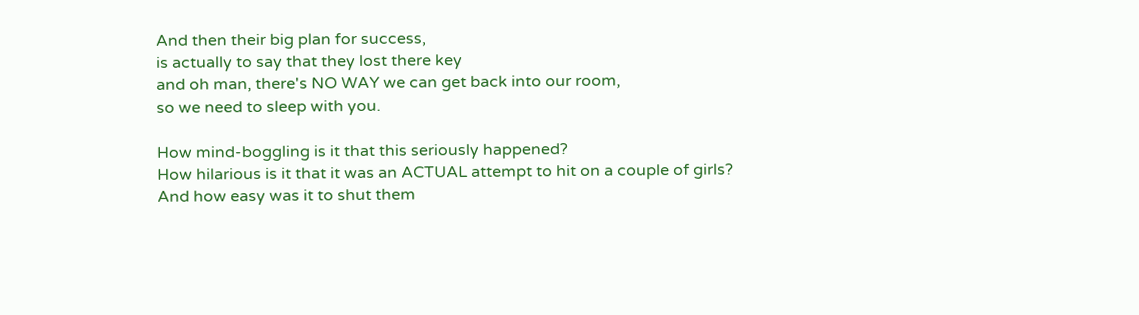And then their big plan for success,
is actually to say that they lost there key
and oh man, there's NO WAY we can get back into our room,
so we need to sleep with you.

How mind-boggling is it that this seriously happened?
How hilarious is it that it was an ACTUAL attempt to hit on a couple of girls?
And how easy was it to shut them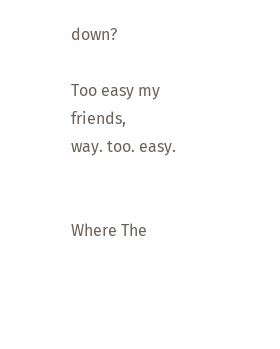down?

Too easy my friends,
way. too. easy.


Where The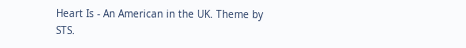Heart Is - An American in the UK. Theme by STS.